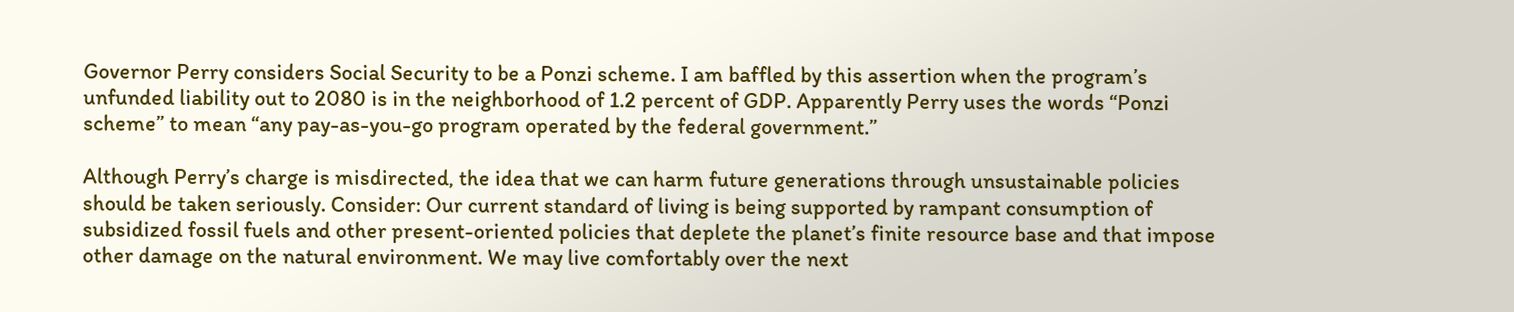Governor Perry considers Social Security to be a Ponzi scheme. I am baffled by this assertion when the program’s unfunded liability out to 2080 is in the neighborhood of 1.2 percent of GDP. Apparently Perry uses the words “Ponzi scheme” to mean “any pay-as-you-go program operated by the federal government.”

Although Perry’s charge is misdirected, the idea that we can harm future generations through unsustainable policies should be taken seriously. Consider: Our current standard of living is being supported by rampant consumption of subsidized fossil fuels and other present-oriented policies that deplete the planet’s finite resource base and that impose other damage on the natural environment. We may live comfortably over the next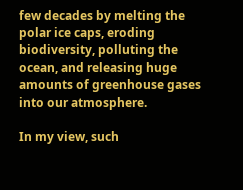few decades by melting the polar ice caps, eroding biodiversity, polluting the ocean, and releasing huge amounts of greenhouse gases into our atmosphere.

In my view, such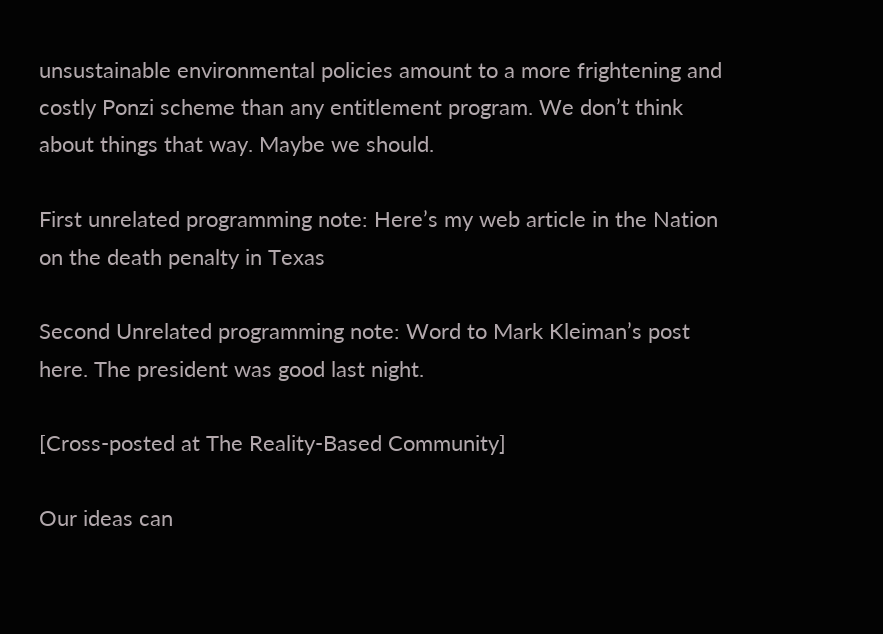unsustainable environmental policies amount to a more frightening and costly Ponzi scheme than any entitlement program. We don’t think about things that way. Maybe we should.

First unrelated programming note: Here’s my web article in the Nation on the death penalty in Texas

Second Unrelated programming note: Word to Mark Kleiman’s post here. The president was good last night.

[Cross-posted at The Reality-Based Community]

Our ideas can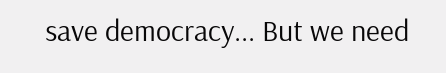save democracy... But we need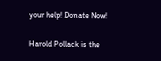your help! Donate Now!

Harold Pollack is the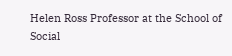Helen Ross Professor at the School of Social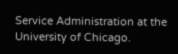Service Administration at the University of Chicago.